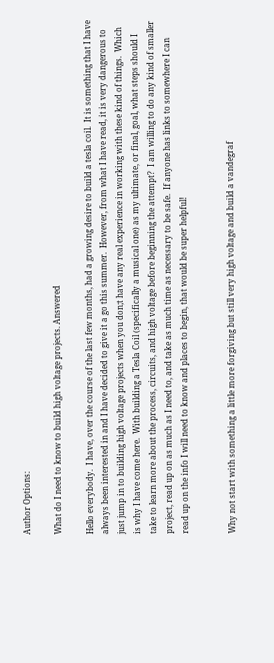Author Options:

What do I need to know to build high voltage projects. Answered

Hello everybody.  I have, over the course of the last few months, had a growing desire to build a tesla coil.  It is something that I have always been interested in and I have decided to give it a go this summer.  However, from what I have read, it is very dangerous to just jump in to building high voltage projects when you don;t have any real experience in working with these kind of things.  Which is why I have come here.  With building a Tesla Coil (specifically a musical one) as my ultimate, or final, goal, what steps should I take to learn more about the process, circuits, and high voltage before beginning the attempt?  I am willing to do any kind of smaller project, read up on as much as I need to, and take as much time as necessary to be safe.  If anyone has links to somewhere I can read up on the info I will need to know and places to begin, that would be super helpful!


Why not start with something a little more forgiving but still very high voltage and build a vandegraf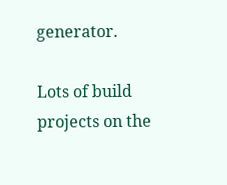generator.

Lots of build projects on the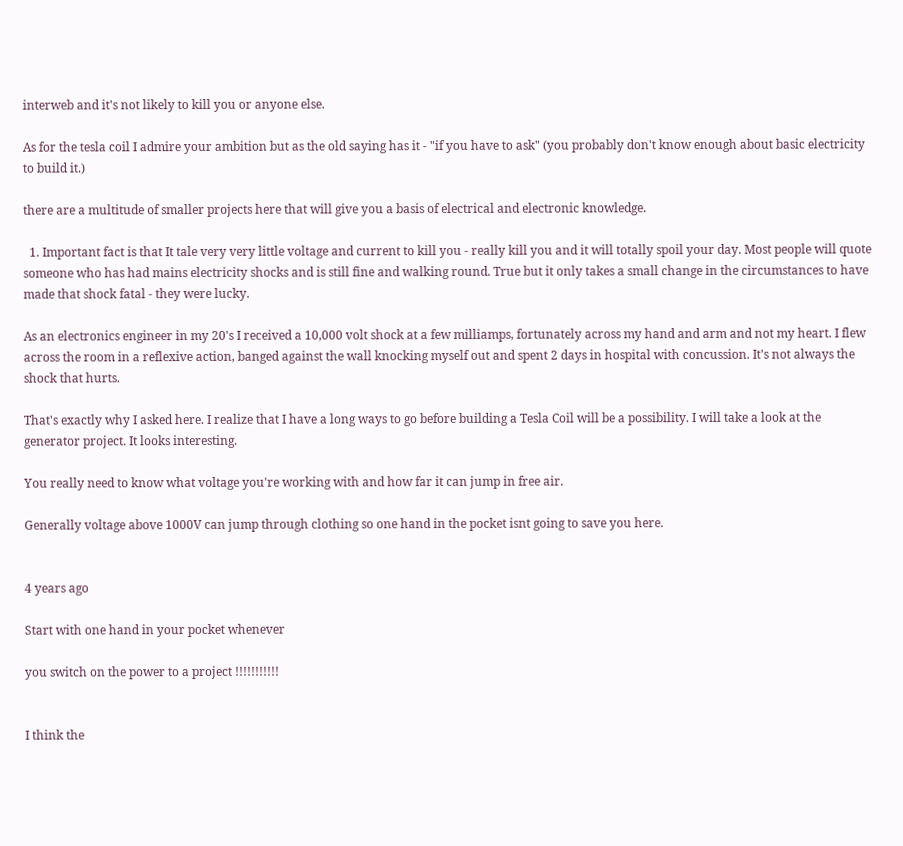interweb and it's not likely to kill you or anyone else.

As for the tesla coil I admire your ambition but as the old saying has it - "if you have to ask" (you probably don't know enough about basic electricity to build it.)

there are a multitude of smaller projects here that will give you a basis of electrical and electronic knowledge.

  1. Important fact is that It tale very very little voltage and current to kill you - really kill you and it will totally spoil your day. Most people will quote someone who has had mains electricity shocks and is still fine and walking round. True but it only takes a small change in the circumstances to have made that shock fatal - they were lucky.

As an electronics engineer in my 20's I received a 10,000 volt shock at a few milliamps, fortunately across my hand and arm and not my heart. I flew across the room in a reflexive action, banged against the wall knocking myself out and spent 2 days in hospital with concussion. It's not always the shock that hurts.

That's exactly why I asked here. I realize that I have a long ways to go before building a Tesla Coil will be a possibility. I will take a look at the generator project. It looks interesting.

You really need to know what voltage you're working with and how far it can jump in free air.

Generally voltage above 1000V can jump through clothing so one hand in the pocket isnt going to save you here.


4 years ago

Start with one hand in your pocket whenever

you switch on the power to a project !!!!!!!!!!!


I think the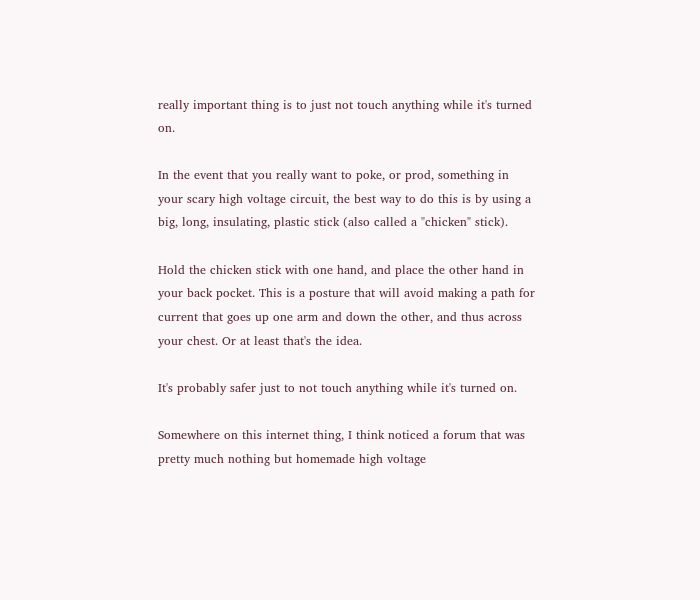really important thing is to just not touch anything while it's turned on.

In the event that you really want to poke, or prod, something in your scary high voltage circuit, the best way to do this is by using a big, long, insulating, plastic stick (also called a "chicken" stick).

Hold the chicken stick with one hand, and place the other hand in your back pocket. This is a posture that will avoid making a path for current that goes up one arm and down the other, and thus across your chest. Or at least that's the idea.

It's probably safer just to not touch anything while it's turned on.

Somewhere on this internet thing, I think noticed a forum that was pretty much nothing but homemade high voltage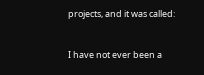projects, and it was called:


I have not ever been a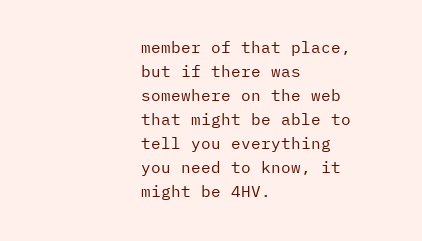member of that place, but if there was somewhere on the web that might be able to tell you everything you need to know, it might be 4HV.